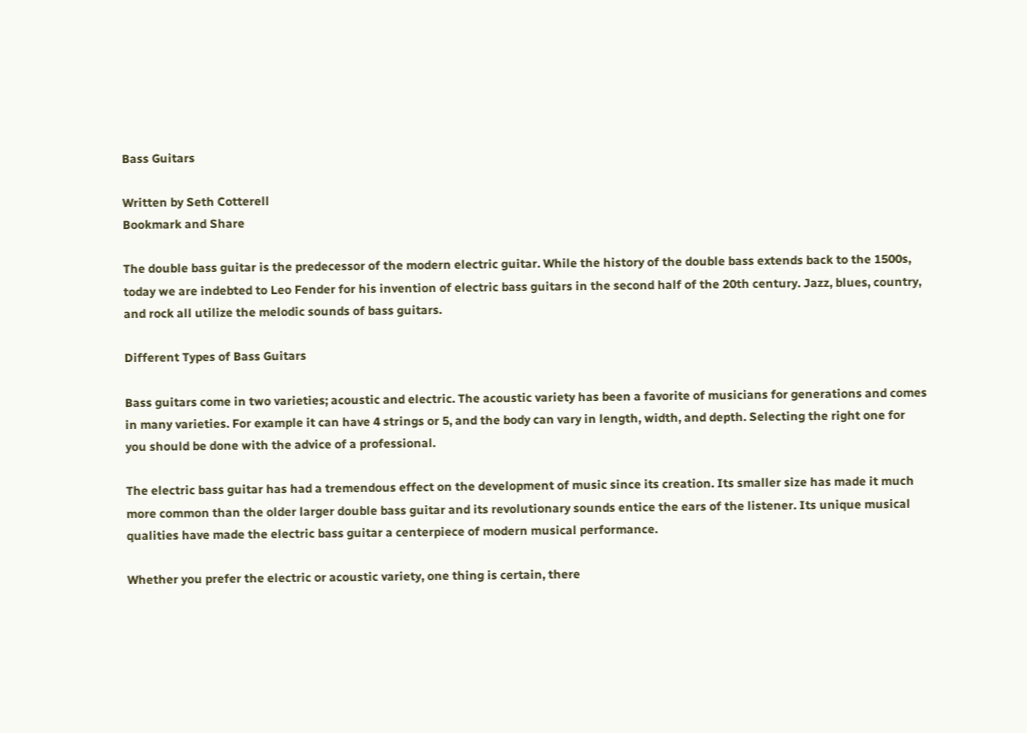Bass Guitars

Written by Seth Cotterell
Bookmark and Share

The double bass guitar is the predecessor of the modern electric guitar. While the history of the double bass extends back to the 1500s, today we are indebted to Leo Fender for his invention of electric bass guitars in the second half of the 20th century. Jazz, blues, country, and rock all utilize the melodic sounds of bass guitars.

Different Types of Bass Guitars

Bass guitars come in two varieties; acoustic and electric. The acoustic variety has been a favorite of musicians for generations and comes in many varieties. For example it can have 4 strings or 5, and the body can vary in length, width, and depth. Selecting the right one for you should be done with the advice of a professional.

The electric bass guitar has had a tremendous effect on the development of music since its creation. Its smaller size has made it much more common than the older larger double bass guitar and its revolutionary sounds entice the ears of the listener. Its unique musical qualities have made the electric bass guitar a centerpiece of modern musical performance.

Whether you prefer the electric or acoustic variety, one thing is certain, there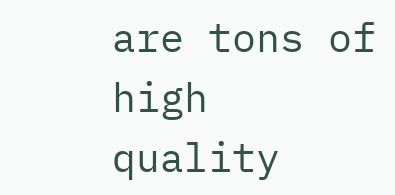are tons of high quality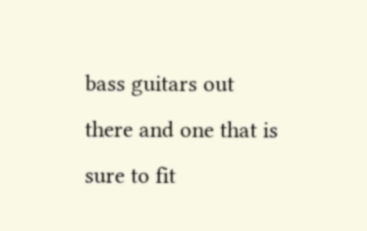bass guitars out there and one that is sure to fit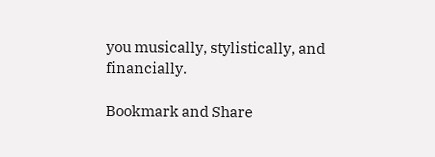you musically, stylistically, and financially.

Bookmark and Share